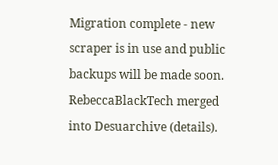Migration complete - new scraper is in use and public backups will be made soon. RebeccaBlackTech merged into Desuarchive (details).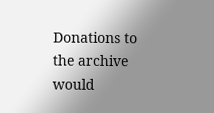Donations to the archive would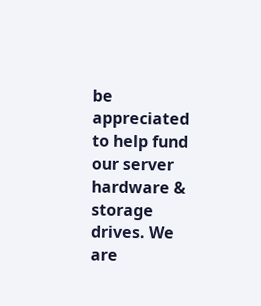be appreciated to help fund our server hardware & storage drives. We are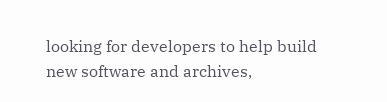looking for developers to help build new software and archives,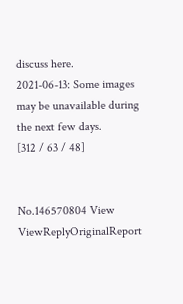discuss here.
2021-06-13: Some images may be unavailable during the next few days.
[312 / 63 / 48]


No.146570804 View ViewReplyOriginalReport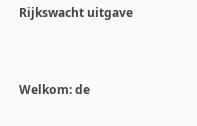Rijkswacht uitgave


Welkom: de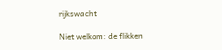rijkswacht

Niet welkom: de flikken